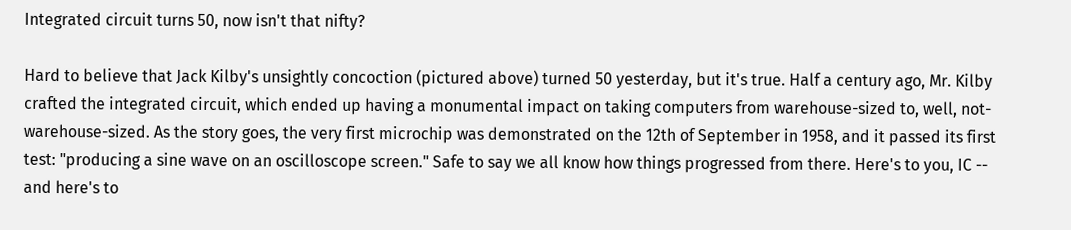Integrated circuit turns 50, now isn't that nifty?

Hard to believe that Jack Kilby's unsightly concoction (pictured above) turned 50 yesterday, but it's true. Half a century ago, Mr. Kilby crafted the integrated circuit, which ended up having a monumental impact on taking computers from warehouse-sized to, well, not-warehouse-sized. As the story goes, the very first microchip was demonstrated on the 12th of September in 1958, and it passed its first test: "producing a sine wave on an oscilloscope screen." Safe to say we all know how things progressed from there. Here's to you, IC -- and here's to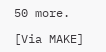50 more.

[Via MAKE]